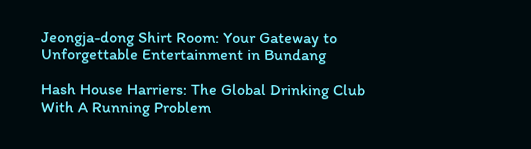Jeongja-dong Shirt Room: Your Gateway to Unforgettable Entertainment in Bundang

Hash House Harriers: The Global Drinking Club With A Running Problem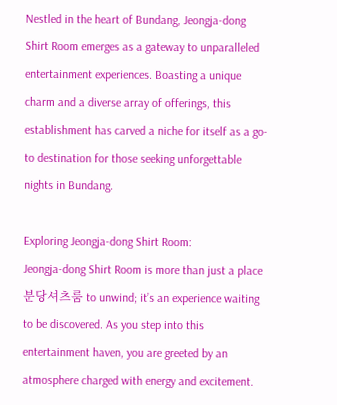Nestled in the heart of Bundang, Jeongja-dong Shirt Room emerges as a gateway to unparalleled entertainment experiences. Boasting a unique charm and a diverse array of offerings, this establishment has carved a niche for itself as a go-to destination for those seeking unforgettable nights in Bundang.

Exploring Jeongja-dong Shirt Room:
Jeongja-dong Shirt Room is more than just a place 분당셔츠룸 to unwind; it’s an experience waiting to be discovered. As you step into this entertainment haven, you are greeted by an atmosphere charged with energy and excitement.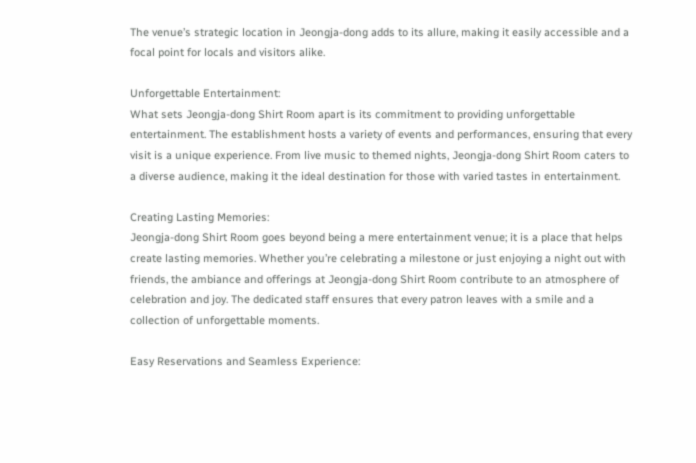The venue’s strategic location in Jeongja-dong adds to its allure, making it easily accessible and a focal point for locals and visitors alike.

Unforgettable Entertainment:
What sets Jeongja-dong Shirt Room apart is its commitment to providing unforgettable entertainment. The establishment hosts a variety of events and performances, ensuring that every visit is a unique experience. From live music to themed nights, Jeongja-dong Shirt Room caters to a diverse audience, making it the ideal destination for those with varied tastes in entertainment.

Creating Lasting Memories:
Jeongja-dong Shirt Room goes beyond being a mere entertainment venue; it is a place that helps create lasting memories. Whether you’re celebrating a milestone or just enjoying a night out with friends, the ambiance and offerings at Jeongja-dong Shirt Room contribute to an atmosphere of celebration and joy. The dedicated staff ensures that every patron leaves with a smile and a collection of unforgettable moments.

Easy Reservations and Seamless Experience: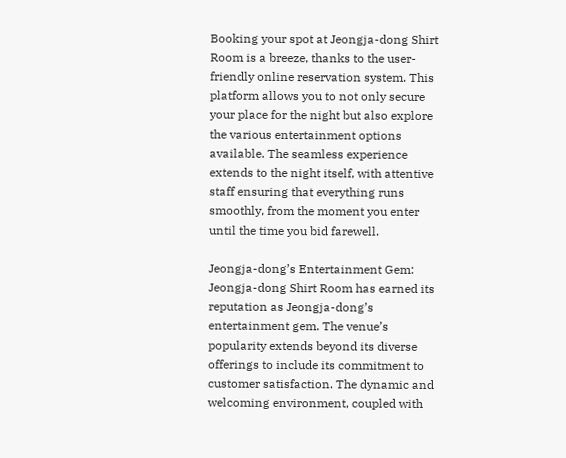Booking your spot at Jeongja-dong Shirt Room is a breeze, thanks to the user-friendly online reservation system. This platform allows you to not only secure your place for the night but also explore the various entertainment options available. The seamless experience extends to the night itself, with attentive staff ensuring that everything runs smoothly, from the moment you enter until the time you bid farewell.

Jeongja-dong’s Entertainment Gem:
Jeongja-dong Shirt Room has earned its reputation as Jeongja-dong’s entertainment gem. The venue’s popularity extends beyond its diverse offerings to include its commitment to customer satisfaction. The dynamic and welcoming environment, coupled with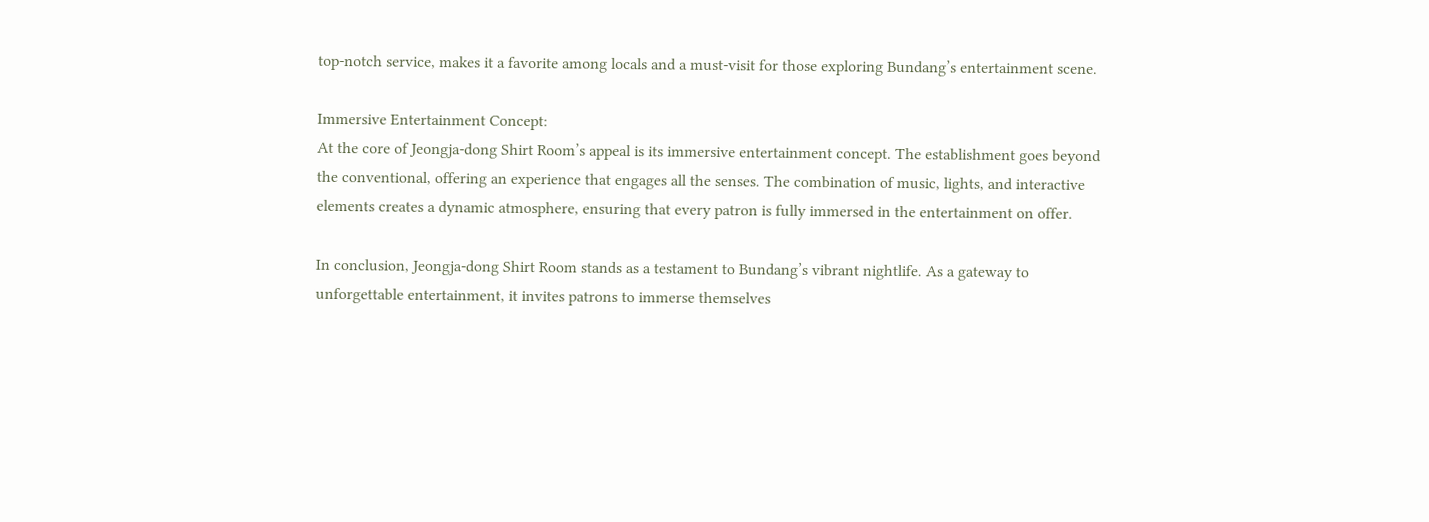top-notch service, makes it a favorite among locals and a must-visit for those exploring Bundang’s entertainment scene.

Immersive Entertainment Concept:
At the core of Jeongja-dong Shirt Room’s appeal is its immersive entertainment concept. The establishment goes beyond the conventional, offering an experience that engages all the senses. The combination of music, lights, and interactive elements creates a dynamic atmosphere, ensuring that every patron is fully immersed in the entertainment on offer.

In conclusion, Jeongja-dong Shirt Room stands as a testament to Bundang’s vibrant nightlife. As a gateway to unforgettable entertainment, it invites patrons to immerse themselves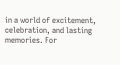in a world of excitement, celebration, and lasting memories. For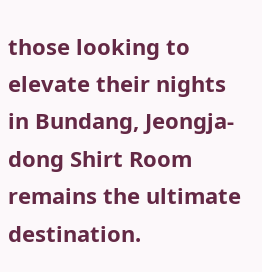those looking to elevate their nights in Bundang, Jeongja-dong Shirt Room remains the ultimate destination.